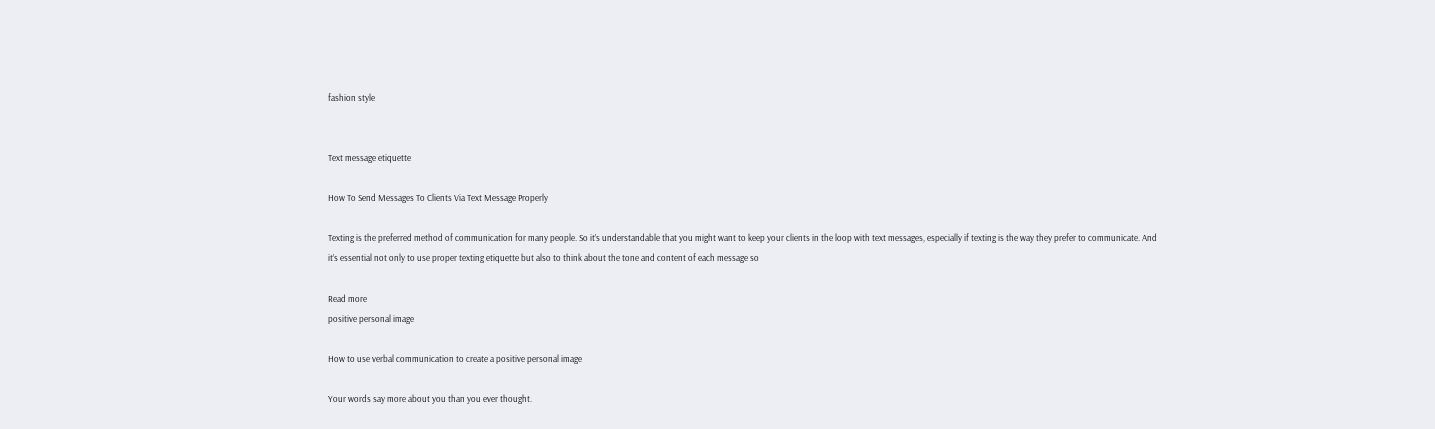fashion style


Text message etiquette

How To Send Messages To Clients Via Text Message Properly

Texting is the preferred method of communication for many people. So it’s understandable that you might want to keep your clients in the loop with text messages, especially if texting is the way they prefer to communicate. And it’s essential not only to use proper texting etiquette but also to think about the tone and content of each message so

Read more
positive personal image

How to use verbal communication to create a positive personal image

Your words say more about you than you ever thought.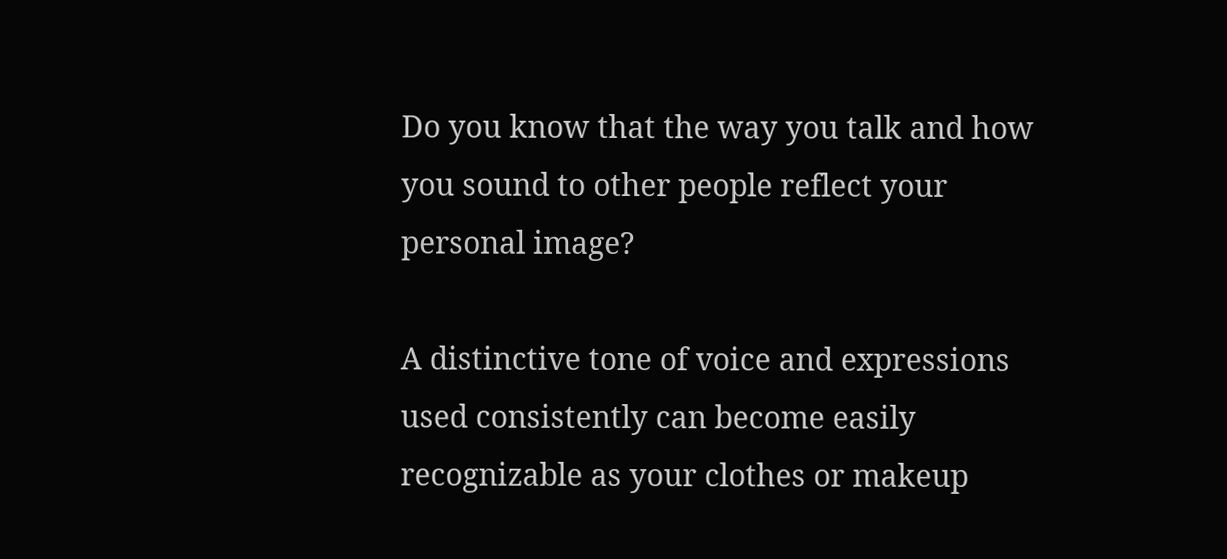Do you know that the way you talk and how you sound to other people reflect your personal image?

A distinctive tone of voice and expressions used consistently can become easily recognizable as your clothes or makeup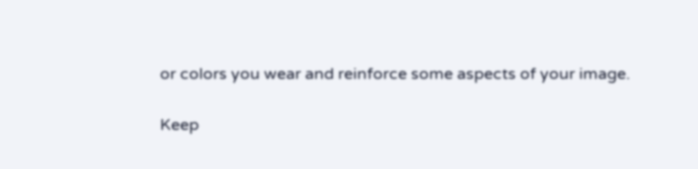or colors you wear and reinforce some aspects of your image.

Keep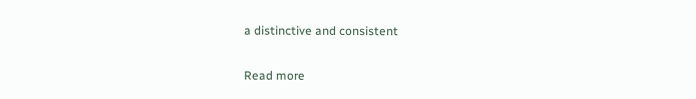a distinctive and consistent

Read more